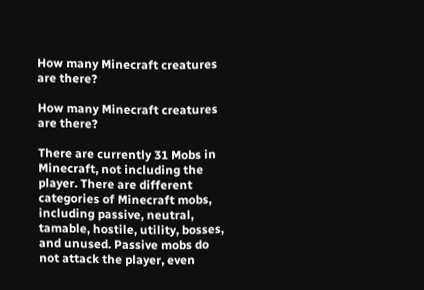How many Minecraft creatures are there?

How many Minecraft creatures are there?

There are currently 31 Mobs in Minecraft, not including the player. There are different categories of Minecraft mobs, including passive, neutral, tamable, hostile, utility, bosses, and unused. Passive mobs do not attack the player, even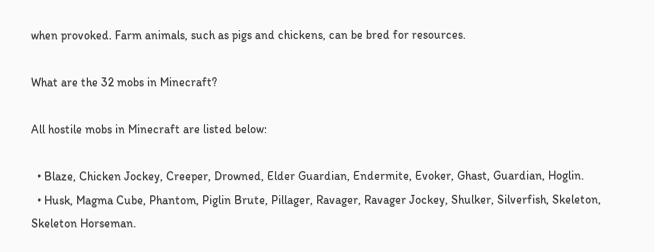when provoked. Farm animals, such as pigs and chickens, can be bred for resources.

What are the 32 mobs in Minecraft?

All hostile mobs in Minecraft are listed below:

  • Blaze, Chicken Jockey, Creeper, Drowned, Elder Guardian, Endermite, Evoker, Ghast, Guardian, Hoglin.
  • Husk, Magma Cube, Phantom, Piglin Brute, Pillager, Ravager, Ravager Jockey, Shulker, Silverfish, Skeleton, Skeleton Horseman.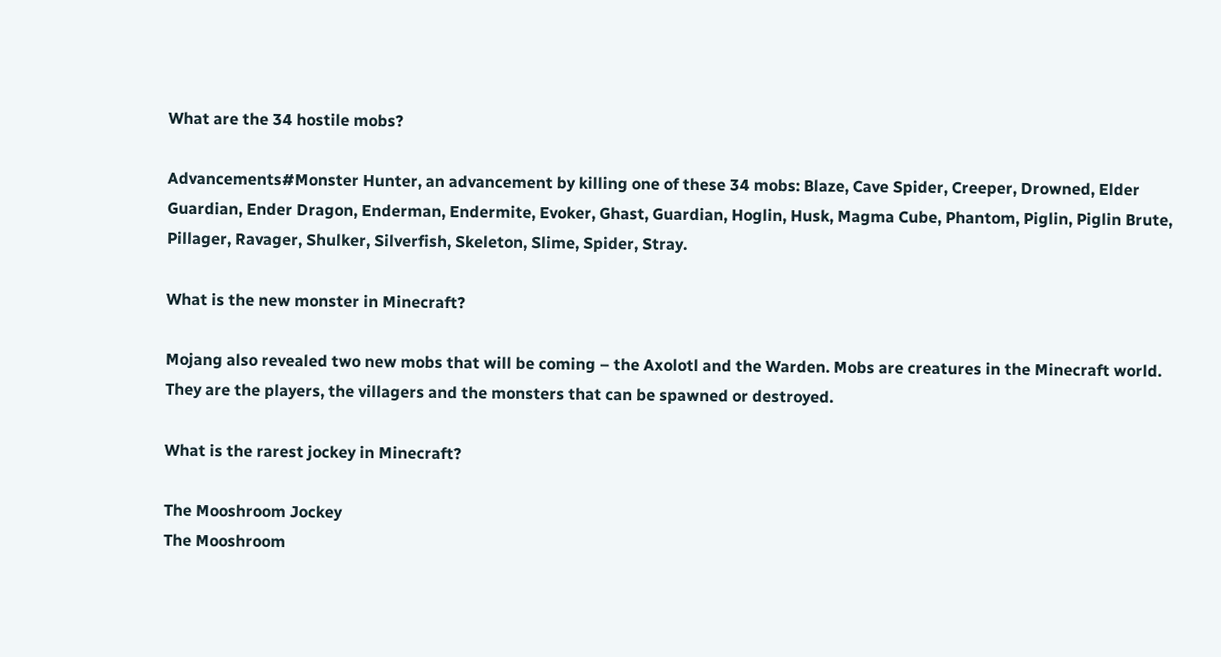What are the 34 hostile mobs?

Advancements#Monster Hunter, an advancement by killing one of these 34 mobs: Blaze, Cave Spider, Creeper, Drowned, Elder Guardian, Ender Dragon, Enderman, Endermite, Evoker, Ghast, Guardian, Hoglin, Husk, Magma Cube, Phantom, Piglin, Piglin Brute, Pillager, Ravager, Shulker, Silverfish, Skeleton, Slime, Spider, Stray.

What is the new monster in Minecraft?

Mojang also revealed two new mobs that will be coming – the Axolotl and the Warden. Mobs are creatures in the Minecraft world. They are the players, the villagers and the monsters that can be spawned or destroyed.

What is the rarest jockey in Minecraft?

The Mooshroom Jockey
The Mooshroom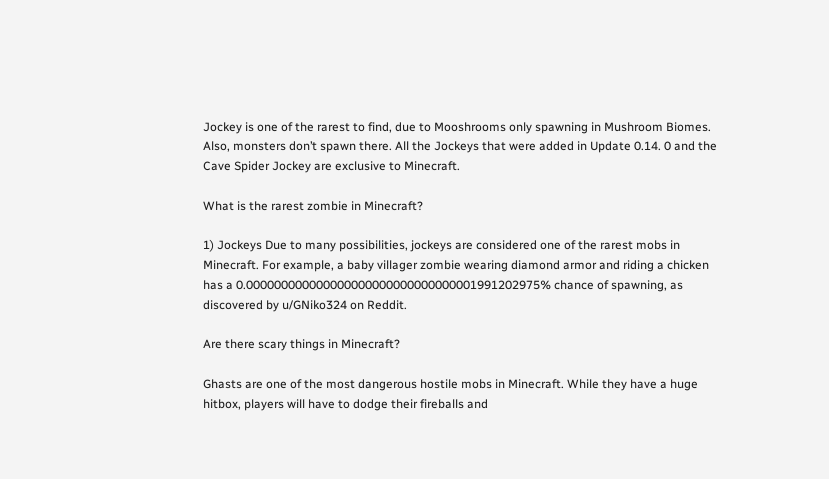Jockey is one of the rarest to find, due to Mooshrooms only spawning in Mushroom Biomes. Also, monsters don’t spawn there. All the Jockeys that were added in Update 0.14. 0 and the Cave Spider Jockey are exclusive to Minecraft.

What is the rarest zombie in Minecraft?

1) Jockeys Due to many possibilities, jockeys are considered one of the rarest mobs in Minecraft. For example, a baby villager zombie wearing diamond armor and riding a chicken has a 0.000000000000000000000000000000001991202975% chance of spawning, as discovered by u/GNiko324 on Reddit.

Are there scary things in Minecraft?

Ghasts are one of the most dangerous hostile mobs in Minecraft. While they have a huge hitbox, players will have to dodge their fireballs and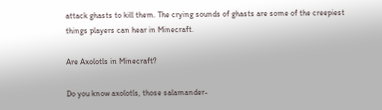attack ghasts to kill them. The crying sounds of ghasts are some of the creepiest things players can hear in Minecraft.

Are Axolotls in Minecraft?

Do you know axolotls, those salamander-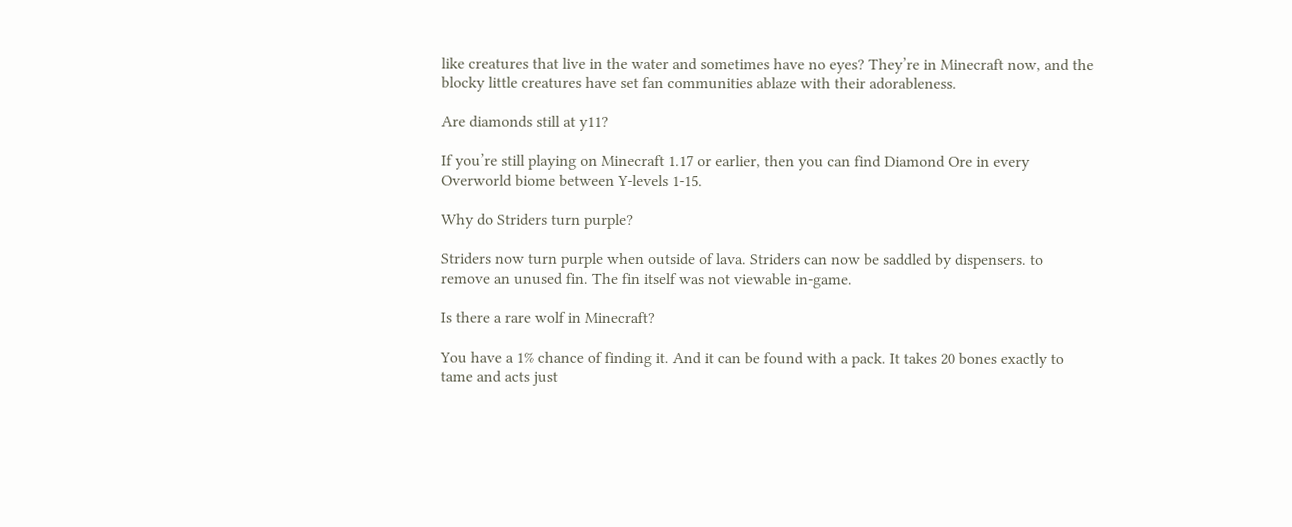like creatures that live in the water and sometimes have no eyes? They’re in Minecraft now, and the blocky little creatures have set fan communities ablaze with their adorableness.

Are diamonds still at y11?

If you’re still playing on Minecraft 1.17 or earlier, then you can find Diamond Ore in every Overworld biome between Y-levels 1-15.

Why do Striders turn purple?

Striders now turn purple when outside of lava. Striders can now be saddled by dispensers. to remove an unused fin. The fin itself was not viewable in-game.

Is there a rare wolf in Minecraft?

You have a 1% chance of finding it. And it can be found with a pack. It takes 20 bones exactly to tame and acts just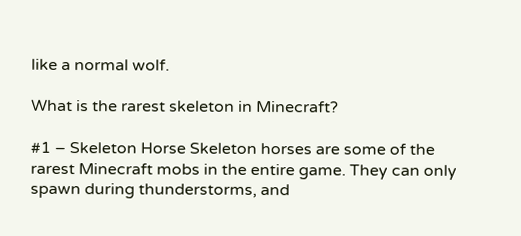like a normal wolf.

What is the rarest skeleton in Minecraft?

#1 – Skeleton Horse Skeleton horses are some of the rarest Minecraft mobs in the entire game. They can only spawn during thunderstorms, and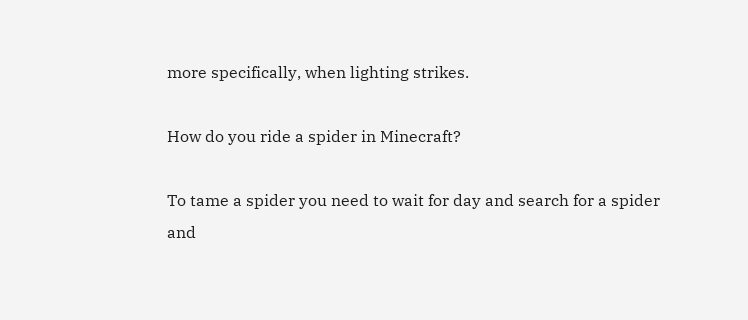more specifically, when lighting strikes.

How do you ride a spider in Minecraft?

To tame a spider you need to wait for day and search for a spider and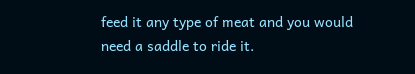feed it any type of meat and you would need a saddle to ride it.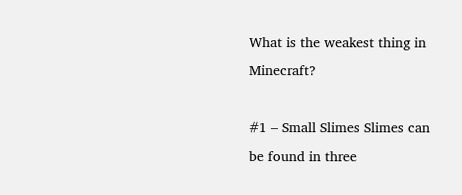What is the weakest thing in Minecraft?

#1 – Small Slimes Slimes can be found in three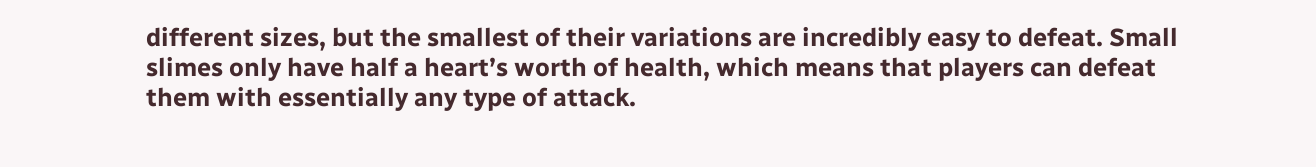different sizes, but the smallest of their variations are incredibly easy to defeat. Small slimes only have half a heart’s worth of health, which means that players can defeat them with essentially any type of attack.